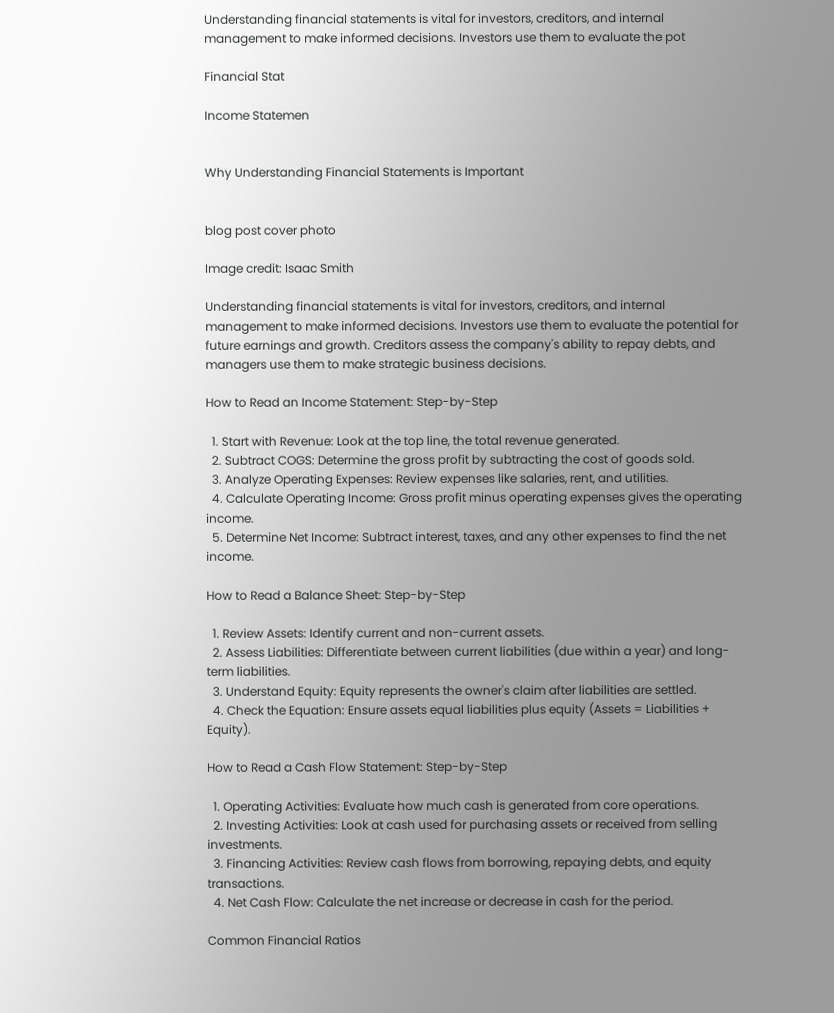Understanding financial statements is vital for investors, creditors, and internal management to make informed decisions. Investors use them to evaluate the pot

Financial Stat

Income Statemen


Why Understanding Financial Statements is Important


blog post cover photo

Image credit: Isaac Smith

Understanding financial statements is vital for investors, creditors, and internal management to make informed decisions. Investors use them to evaluate the potential for future earnings and growth. Creditors assess the company's ability to repay debts, and managers use them to make strategic business decisions.

How to Read an Income Statement: Step-by-Step

  1. Start with Revenue: Look at the top line, the total revenue generated.
  2. Subtract COGS: Determine the gross profit by subtracting the cost of goods sold.
  3. Analyze Operating Expenses: Review expenses like salaries, rent, and utilities.
  4. Calculate Operating Income: Gross profit minus operating expenses gives the operating income.
  5. Determine Net Income: Subtract interest, taxes, and any other expenses to find the net income.

How to Read a Balance Sheet: Step-by-Step

  1. Review Assets: Identify current and non-current assets.
  2. Assess Liabilities: Differentiate between current liabilities (due within a year) and long-term liabilities.
  3. Understand Equity: Equity represents the owner's claim after liabilities are settled.
  4. Check the Equation: Ensure assets equal liabilities plus equity (Assets = Liabilities + Equity).

How to Read a Cash Flow Statement: Step-by-Step

  1. Operating Activities: Evaluate how much cash is generated from core operations.
  2. Investing Activities: Look at cash used for purchasing assets or received from selling investments.
  3. Financing Activities: Review cash flows from borrowing, repaying debts, and equity transactions.
  4. Net Cash Flow: Calculate the net increase or decrease in cash for the period.

Common Financial Ratios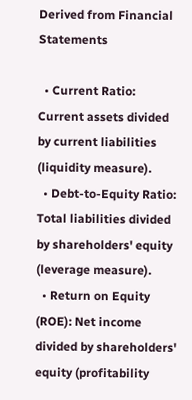Derived from Financial Statements

  • Current Ratio: Current assets divided by current liabilities (liquidity measure).
  • Debt-to-Equity Ratio: Total liabilities divided by shareholders' equity (leverage measure).
  • Return on Equity (ROE): Net income divided by shareholders' equity (profitability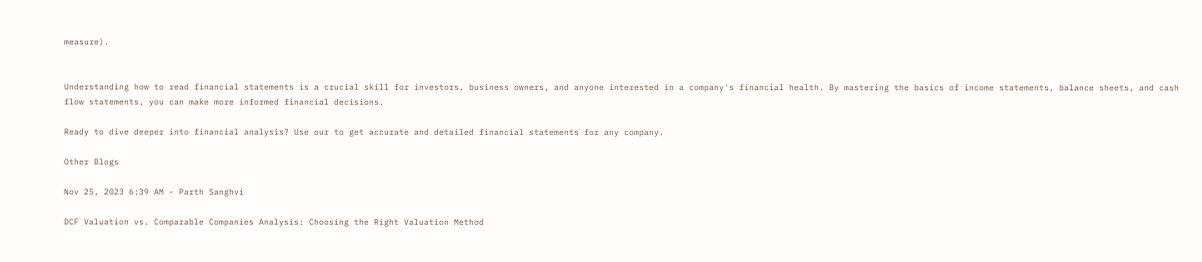measure).


Understanding how to read financial statements is a crucial skill for investors, business owners, and anyone interested in a company's financial health. By mastering the basics of income statements, balance sheets, and cash flow statements, you can make more informed financial decisions.

Ready to dive deeper into financial analysis? Use our to get accurate and detailed financial statements for any company.

Other Blogs

Nov 25, 2023 6:39 AM - Parth Sanghvi

DCF Valuation vs. Comparable Companies Analysis: Choosing the Right Valuation Method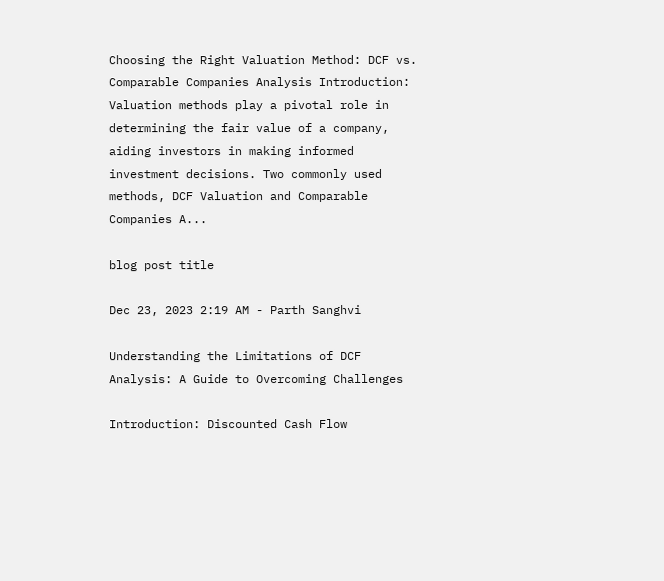Choosing the Right Valuation Method: DCF vs. Comparable Companies Analysis Introduction: Valuation methods play a pivotal role in determining the fair value of a company, aiding investors in making informed investment decisions. Two commonly used methods, DCF Valuation and Comparable Companies A...

blog post title

Dec 23, 2023 2:19 AM - Parth Sanghvi

Understanding the Limitations of DCF Analysis: A Guide to Overcoming Challenges

Introduction: Discounted Cash Flow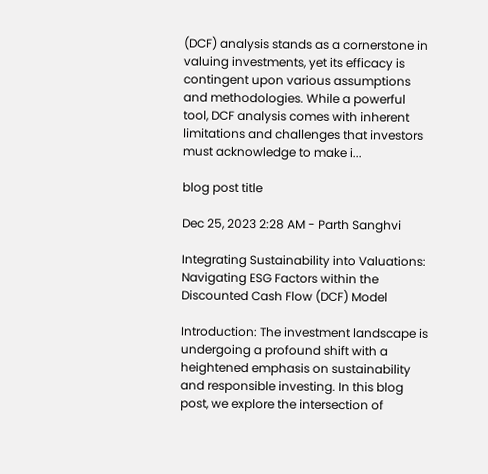(DCF) analysis stands as a cornerstone in valuing investments, yet its efficacy is contingent upon various assumptions and methodologies. While a powerful tool, DCF analysis comes with inherent limitations and challenges that investors must acknowledge to make i...

blog post title

Dec 25, 2023 2:28 AM - Parth Sanghvi

Integrating Sustainability into Valuations: Navigating ESG Factors within the Discounted Cash Flow (DCF) Model

Introduction: The investment landscape is undergoing a profound shift with a heightened emphasis on sustainability and responsible investing. In this blog post, we explore the intersection of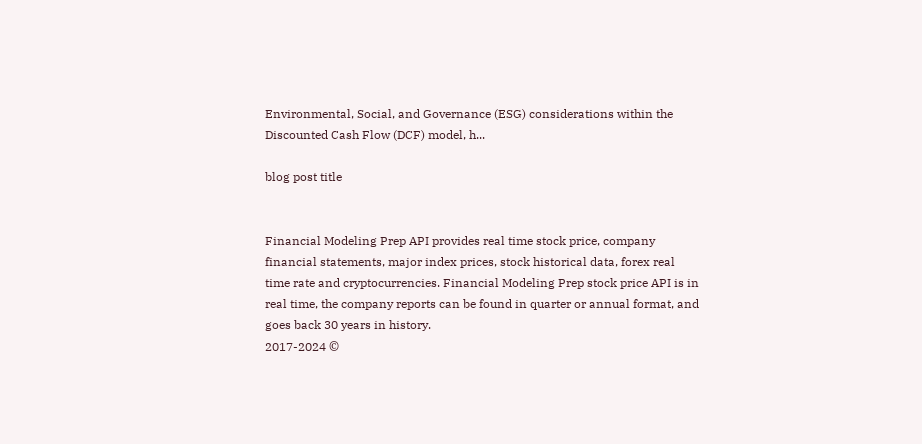Environmental, Social, and Governance (ESG) considerations within the Discounted Cash Flow (DCF) model, h...

blog post title


Financial Modeling Prep API provides real time stock price, company financial statements, major index prices, stock historical data, forex real time rate and cryptocurrencies. Financial Modeling Prep stock price API is in real time, the company reports can be found in quarter or annual format, and goes back 30 years in history.
2017-2024 ©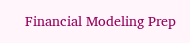Financial Modeling Prep